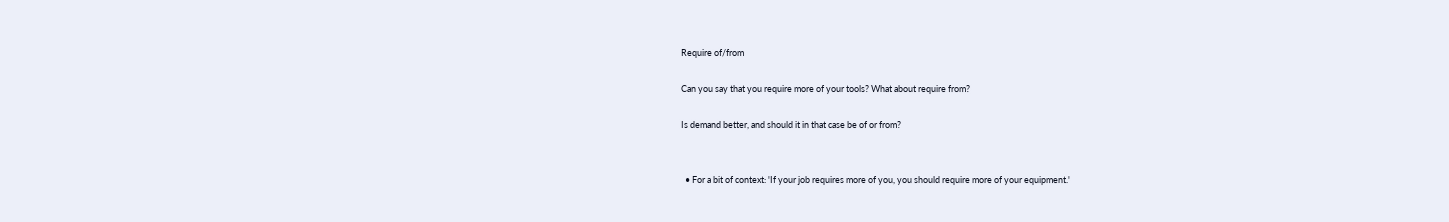Require of/from

Can you say that you require more of your tools? What about require from?

Is demand better, and should it in that case be of or from?


  • For a bit of context: 'If your job requires more of you, you should require more of your equipment.'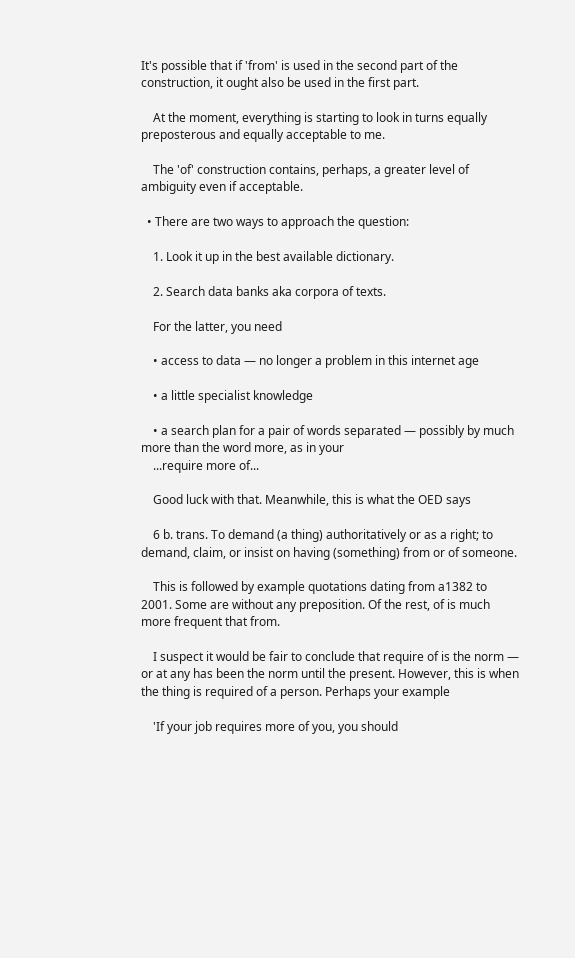It's possible that if 'from' is used in the second part of the construction, it ought also be used in the first part.

    At the moment, everything is starting to look in turns equally preposterous and equally acceptable to me.

    The 'of' construction contains, perhaps, a greater level of ambiguity even if acceptable.

  • There are two ways to approach the question:

    1. Look it up in the best available dictionary.

    2. Search data banks aka corpora of texts.

    For the latter, you need

    • access to data — no longer a problem in this internet age

    • a little specialist knowledge

    • a search plan for a pair of words separated — possibly by much more than the word more, as in your
    ...require more of...

    Good luck with that. Meanwhile, this is what the OED says

    6 b. trans. To demand (a thing) authoritatively or as a right; to demand, claim, or insist on having (something) from or of someone.

    This is followed by example quotations dating from a1382 to 2001. Some are without any preposition. Of the rest, of is much more frequent that from.

    I suspect it would be fair to conclude that require of is the norm — or at any has been the norm until the present. However, this is when the thing is required of a person. Perhaps your example

    'If your job requires more of you, you should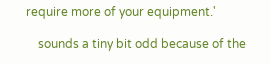require more of your equipment.'

    sounds a tiny bit odd because of the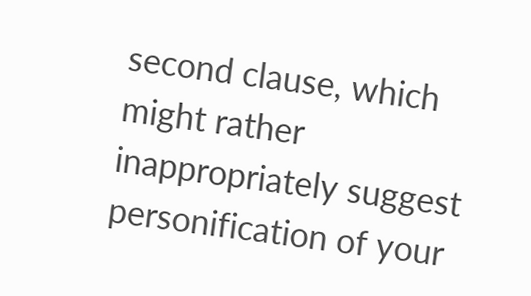second clause, which might rather inappropriately suggest personification of your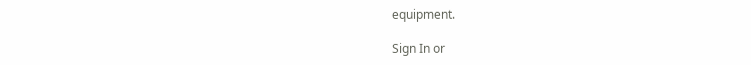equipment.

Sign In or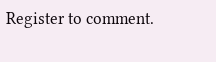Register to comment.